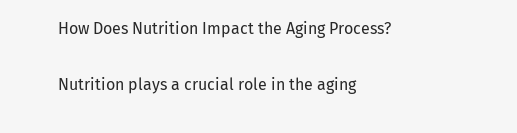How Does Nutrition Impact the Aging Process?

Nutrition plays a crucial role in the aging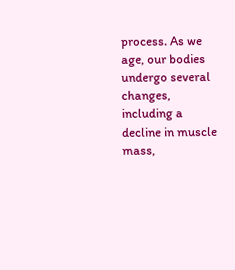process. As we age, our bodies undergo several changes, including a decline in muscle mass,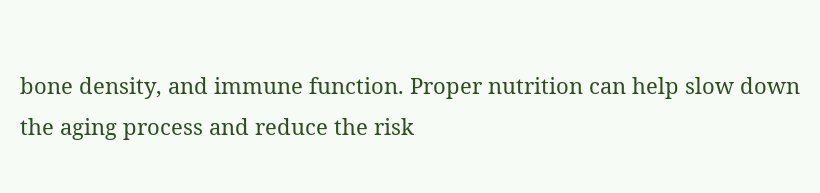bone density, and immune function. Proper nutrition can help slow down the aging process and reduce the risk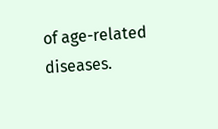of age-related diseases.